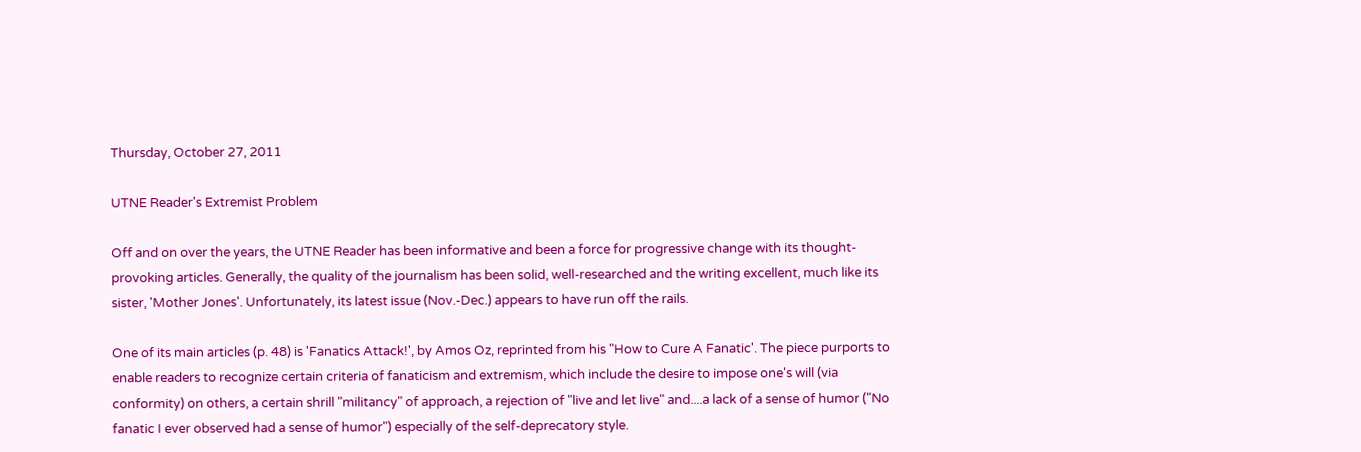Thursday, October 27, 2011

UTNE Reader's Extremist Problem

Off and on over the years, the UTNE Reader has been informative and been a force for progressive change with its thought-provoking articles. Generally, the quality of the journalism has been solid, well-researched and the writing excellent, much like its sister, 'Mother Jones'. Unfortunately, its latest issue (Nov.-Dec.) appears to have run off the rails.

One of its main articles (p. 48) is 'Fanatics Attack!', by Amos Oz, reprinted from his "How to Cure A Fanatic'. The piece purports to enable readers to recognize certain criteria of fanaticism and extremism, which include the desire to impose one's will (via conformity) on others, a certain shrill "militancy" of approach, a rejection of "live and let live" and....a lack of a sense of humor ("No fanatic I ever observed had a sense of humor") especially of the self-deprecatory style.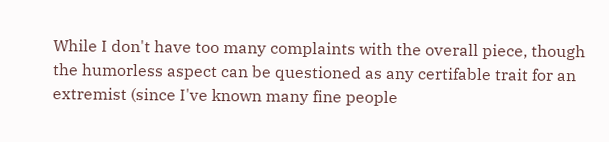While I don't have too many complaints with the overall piece, though the humorless aspect can be questioned as any certifable trait for an extremist (since I've known many fine people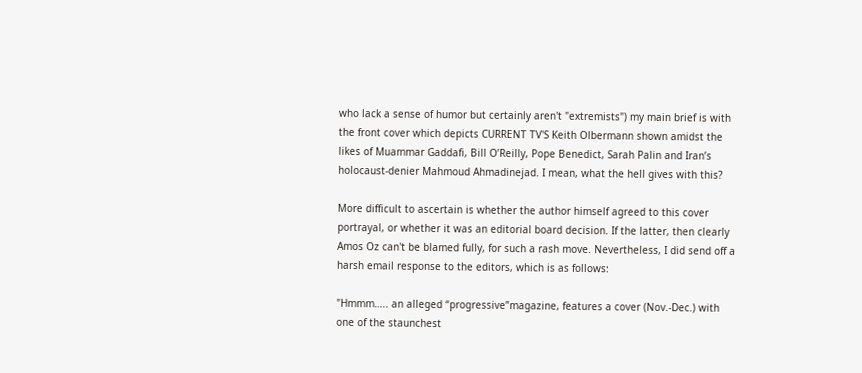who lack a sense of humor but certainly aren't "extremists") my main brief is with the front cover which depicts CURRENT TV'S Keith Olbermann shown amidst the likes of Muammar Gaddafi, Bill O’Reilly, Pope Benedict, Sarah Palin and Iran’s holocaust-denier Mahmoud Ahmadinejad. I mean, what the hell gives with this?

More difficult to ascertain is whether the author himself agreed to this cover portrayal, or whether it was an editorial board decision. If the latter, then clearly Amos Oz can't be blamed fully, for such a rash move. Nevertheless, I did send off a harsh email response to the editors, which is as follows:

"Hmmm….. an alleged “progressive”magazine, features a cover (Nov.-Dec.) with one of the staunchest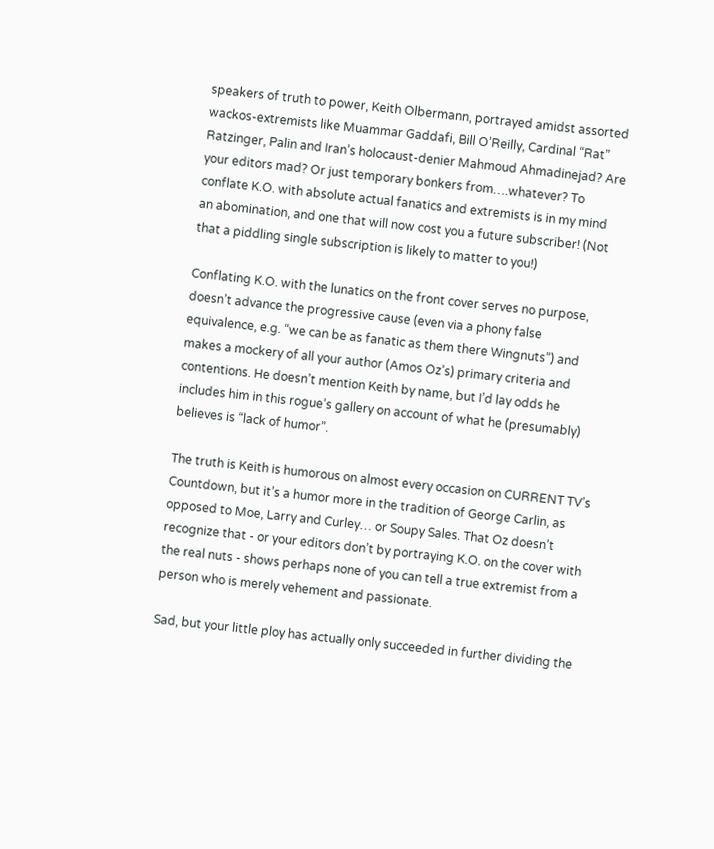speakers of truth to power, Keith Olbermann, portrayed amidst assorted wackos-extremists like Muammar Gaddafi, Bill O’Reilly, Cardinal “Rat” Ratzinger, Palin and Iran’s holocaust-denier Mahmoud Ahmadinejad? Are your editors mad? Or just temporary bonkers from….whatever? To conflate K.O. with absolute actual fanatics and extremists is in my mind an abomination, and one that will now cost you a future subscriber! (Not that a piddling single subscription is likely to matter to you!)

Conflating K.O. with the lunatics on the front cover serves no purpose, doesn’t advance the progressive cause (even via a phony false equivalence, e.g. “we can be as fanatic as them there Wingnuts”) and makes a mockery of all your author (Amos Oz’s) primary criteria and contentions. He doesn’t mention Keith by name, but I’d lay odds he includes him in this rogue’s gallery on account of what he (presumably) believes is “lack of humor”.

The truth is Keith is humorous on almost every occasion on CURRENT TV’s Countdown, but it’s a humor more in the tradition of George Carlin, as opposed to Moe, Larry and Curley… or Soupy Sales. That Oz doesn’t recognize that - or your editors don’t by portraying K.O. on the cover with the real nuts - shows perhaps none of you can tell a true extremist from a person who is merely vehement and passionate.

Sad, but your little ploy has actually only succeeded in further dividing the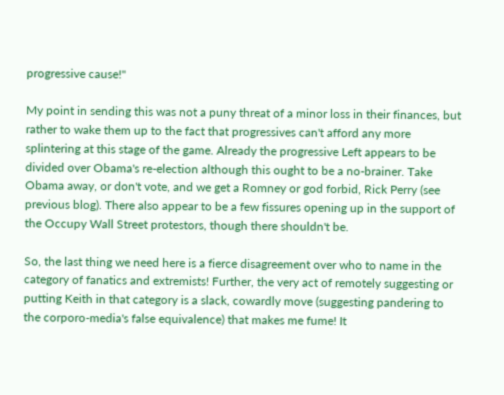progressive cause!"

My point in sending this was not a puny threat of a minor loss in their finances, but rather to wake them up to the fact that progressives can't afford any more splintering at this stage of the game. Already the progressive Left appears to be divided over Obama's re-election although this ought to be a no-brainer. Take Obama away, or don't vote, and we get a Romney or god forbid, Rick Perry (see previous blog). There also appear to be a few fissures opening up in the support of the Occupy Wall Street protestors, though there shouldn't be.

So, the last thing we need here is a fierce disagreement over who to name in the category of fanatics and extremists! Further, the very act of remotely suggesting or putting Keith in that category is a slack, cowardly move (suggesting pandering to the corporo-media's false equivalence) that makes me fume! It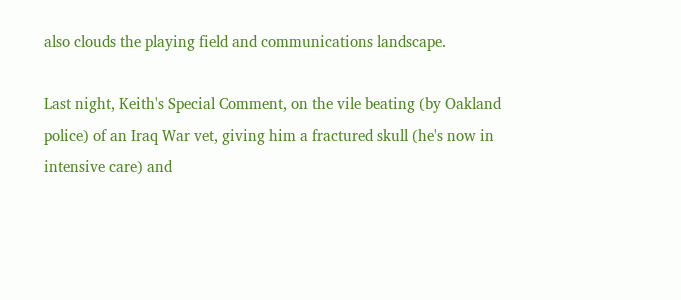also clouds the playing field and communications landscape.

Last night, Keith's Special Comment, on the vile beating (by Oakland police) of an Iraq War vet, giving him a fractured skull (he's now in intensive care) and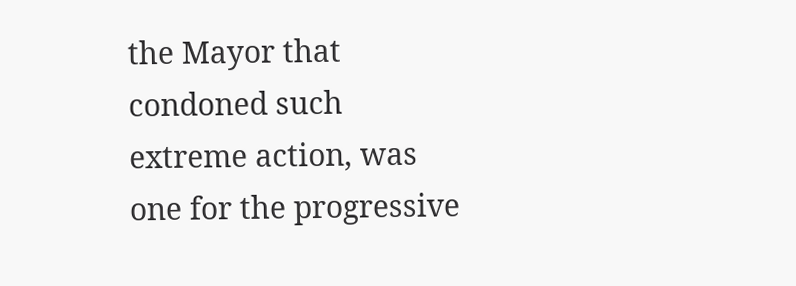the Mayor that condoned such extreme action, was one for the progressive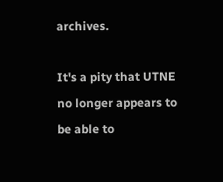archives.

It's a pity that UTNE no longer appears to be able to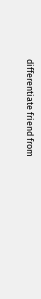differentiate friend from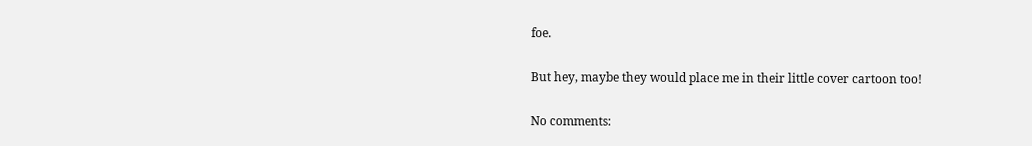foe.

But hey, maybe they would place me in their little cover cartoon too!

No comments: